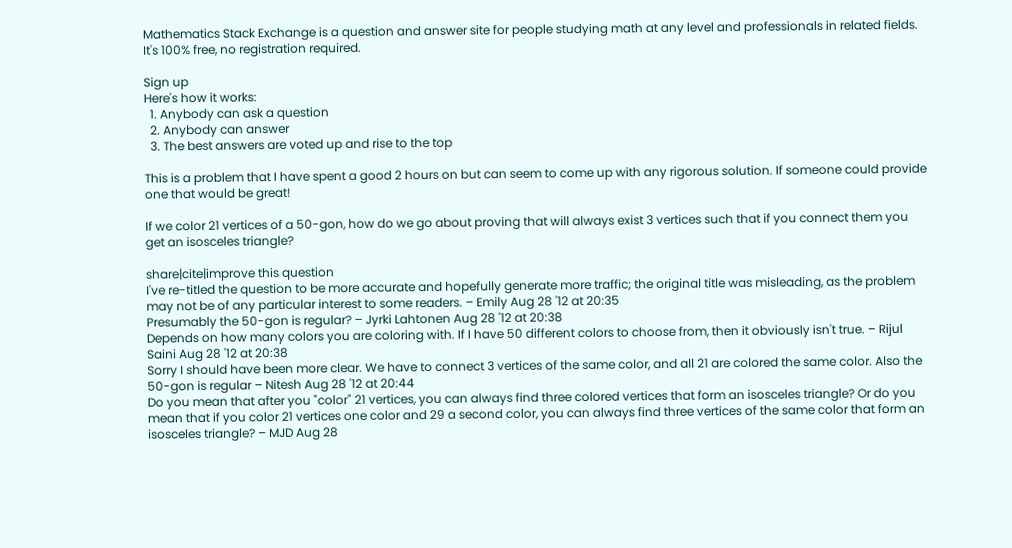Mathematics Stack Exchange is a question and answer site for people studying math at any level and professionals in related fields. It's 100% free, no registration required.

Sign up
Here's how it works:
  1. Anybody can ask a question
  2. Anybody can answer
  3. The best answers are voted up and rise to the top

This is a problem that I have spent a good 2 hours on but can seem to come up with any rigorous solution. If someone could provide one that would be great!

If we color 21 vertices of a 50-gon, how do we go about proving that will always exist 3 vertices such that if you connect them you get an isosceles triangle?

share|cite|improve this question
I've re-titled the question to be more accurate and hopefully generate more traffic; the original title was misleading, as the problem may not be of any particular interest to some readers. – Emily Aug 28 '12 at 20:35
Presumably the 50-gon is regular? – Jyrki Lahtonen Aug 28 '12 at 20:38
Depends on how many colors you are coloring with. If I have 50 different colors to choose from, then it obviously isn't true. – Rijul Saini Aug 28 '12 at 20:38
Sorry I should have been more clear. We have to connect 3 vertices of the same color, and all 21 are colored the same color. Also the 50-gon is regular – Nitesh Aug 28 '12 at 20:44
Do you mean that after you "color" 21 vertices, you can always find three colored vertices that form an isosceles triangle? Or do you mean that if you color 21 vertices one color and 29 a second color, you can always find three vertices of the same color that form an isosceles triangle? – MJD Aug 28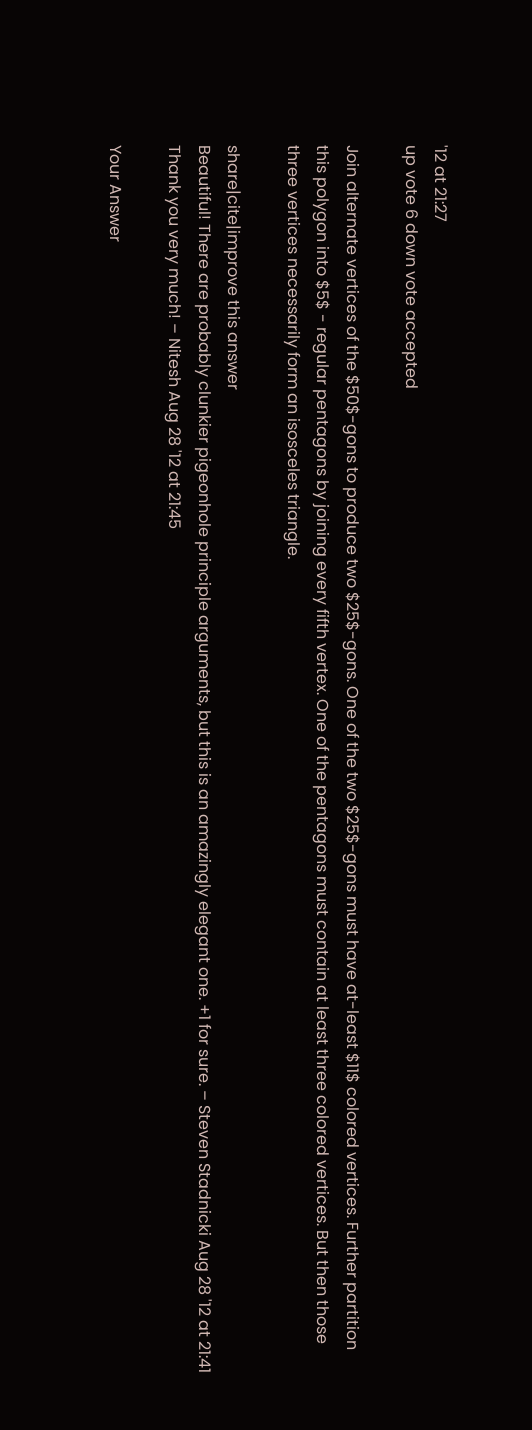'12 at 21:27
up vote 6 down vote accepted

Join alternate vertices of the $50$-gons to produce two $25$-gons. One of the two $25$-gons must have at-least $11$ colored vertices. Further partition this polygon into $5$ - regular pentagons by joining every fifth vertex. One of the pentagons must contain at least three colored vertices. But then those three vertices necessarily form an isosceles triangle.

share|cite|improve this answer
Beautiful! There are probably clunkier pigeonhole principle arguments, but this is an amazingly elegant one. +1 for sure. – Steven Stadnicki Aug 28 '12 at 21:41
Thank you very much! – Nitesh Aug 28 '12 at 21:45

Your Answer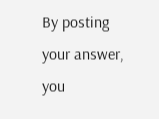By posting your answer, you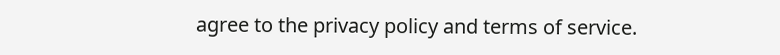agree to the privacy policy and terms of service.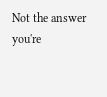Not the answer you're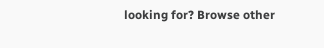looking for? Browse other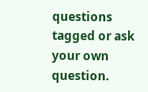questions tagged or ask your own question.